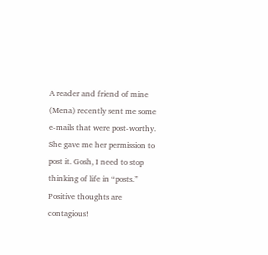A reader and friend of mine (Mena) recently sent me some e-mails that were post-worthy. She gave me her permission to post it. Gosh, I need to stop thinking of life in “posts.” Positive thoughts are contagious!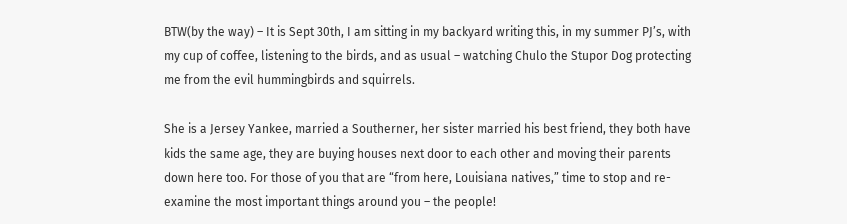BTW(by the way) – It is Sept 30th, I am sitting in my backyard writing this, in my summer PJ’s, with my cup of coffee, listening to the birds, and as usual – watching Chulo the Stupor Dog protecting me from the evil hummingbirds and squirrels.

She is a Jersey Yankee, married a Southerner, her sister married his best friend, they both have kids the same age, they are buying houses next door to each other and moving their parents down here too. For those of you that are “from here, Louisiana natives,” time to stop and re-examine the most important things around you – the people!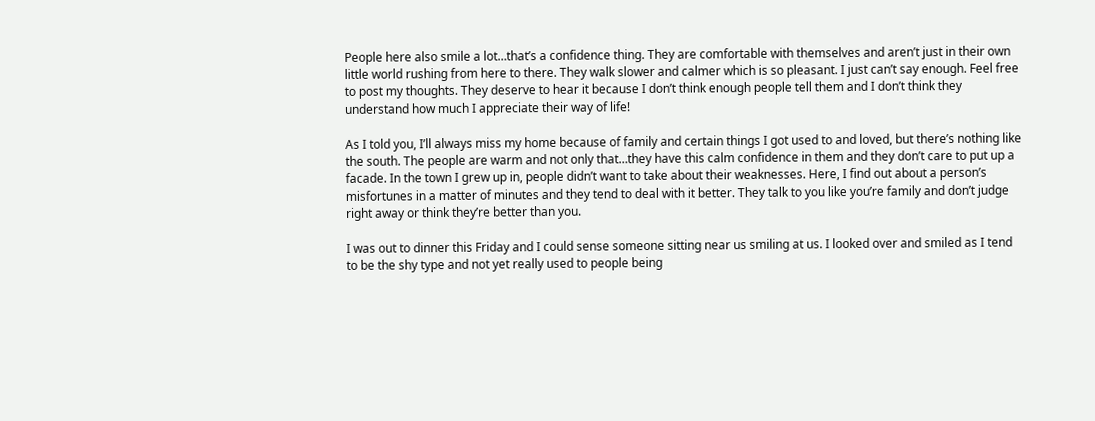People here also smile a lot…that’s a confidence thing. They are comfortable with themselves and aren’t just in their own little world rushing from here to there. They walk slower and calmer which is so pleasant. I just can’t say enough. Feel free to post my thoughts. They deserve to hear it because I don’t think enough people tell them and I don’t think they understand how much I appreciate their way of life!

As I told you, I’ll always miss my home because of family and certain things I got used to and loved, but there’s nothing like the south. The people are warm and not only that…they have this calm confidence in them and they don’t care to put up a facade. In the town I grew up in, people didn’t want to take about their weaknesses. Here, I find out about a person’s misfortunes in a matter of minutes and they tend to deal with it better. They talk to you like you’re family and don’t judge right away or think they’re better than you.

I was out to dinner this Friday and I could sense someone sitting near us smiling at us. I looked over and smiled as I tend to be the shy type and not yet really used to people being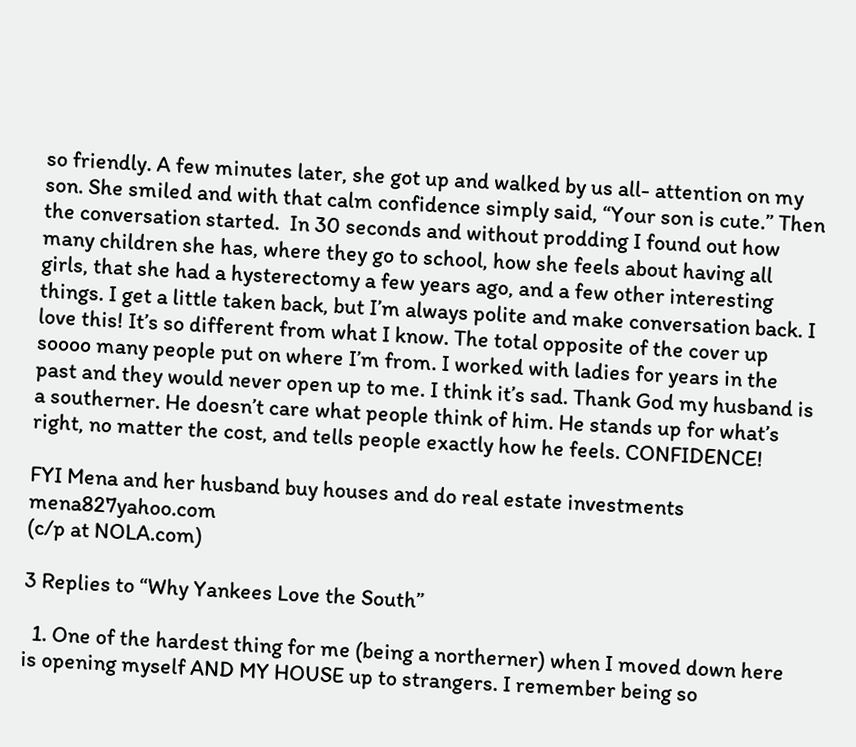so friendly. A few minutes later, she got up and walked by us all- attention on my son. She smiled and with that calm confidence simply said, “Your son is cute.” Then the conversation started.  In 30 seconds and without prodding I found out how many children she has, where they go to school, how she feels about having all girls, that she had a hysterectomy a few years ago, and a few other interesting things. I get a little taken back, but I’m always polite and make conversation back. I love this! It’s so different from what I know. The total opposite of the cover up soooo many people put on where I’m from. I worked with ladies for years in the past and they would never open up to me. I think it’s sad. Thank God my husband is a southerner. He doesn’t care what people think of him. He stands up for what’s right, no matter the cost, and tells people exactly how he feels. CONFIDENCE!

FYI Mena and her husband buy houses and do real estate investments mena827yahoo.com
(c/p at NOLA.com)

3 Replies to “Why Yankees Love the South”

  1. One of the hardest thing for me (being a northerner) when I moved down here is opening myself AND MY HOUSE up to strangers. I remember being so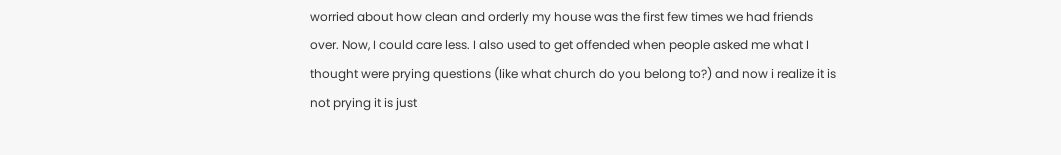worried about how clean and orderly my house was the first few times we had friends over. Now, I could care less. I also used to get offended when people asked me what I thought were prying questions (like what church do you belong to?) and now i realize it is not prying it is just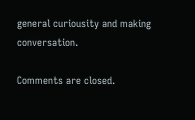general curiousity and making conversation.

Comments are closed.